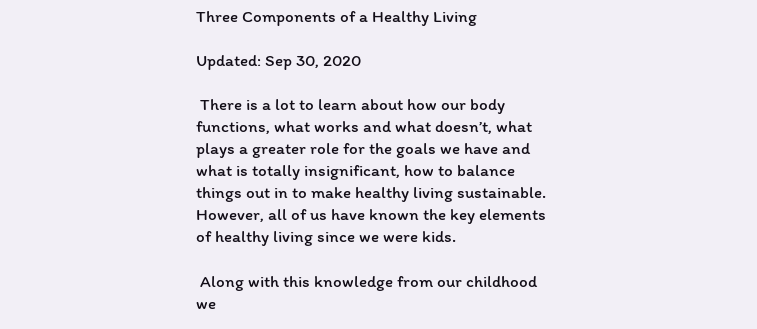Three Components of a Healthy Living

Updated: Sep 30, 2020

 There is a lot to learn about how our body functions, what works and what doesn’t, what plays a greater role for the goals we have and what is totally insignificant, how to balance things out in to make healthy living sustainable. However, all of us have known the key elements of healthy living since we were kids.

 Along with this knowledge from our childhood we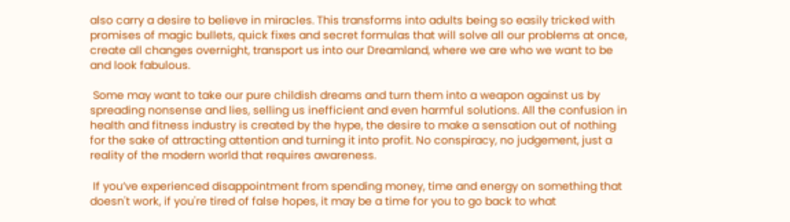also carry a desire to believe in miracles. This transforms into adults being so easily tricked with promises of magic bullets, quick fixes and secret formulas that will solve all our problems at once, create all changes overnight, transport us into our Dreamland, where we are who we want to be and look fabulous.

 Some may want to take our pure childish dreams and turn them into a weapon against us by spreading nonsense and lies, selling us inefficient and even harmful solutions. All the confusion in health and fitness industry is created by the hype, the desire to make a sensation out of nothing for the sake of attracting attention and turning it into profit. No conspiracy, no judgement, just a reality of the modern world that requires awareness.

 If you’ve experienced disappointment from spending money, time and energy on something that doesn't work, if you're tired of false hopes, it may be a time for you to go back to what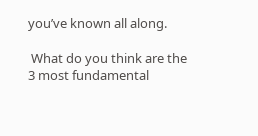you’ve known all along.

 What do you think are the 3 most fundamental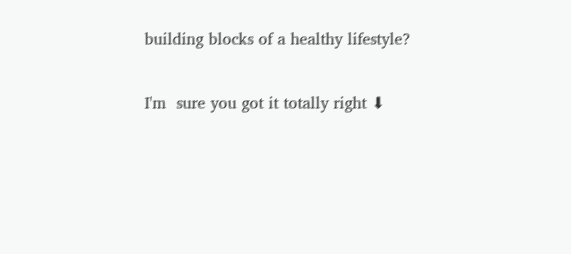building blocks of a healthy lifestyle?

I'm  sure you got it totally right ⬇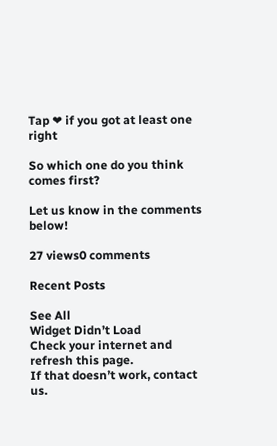Tap ❤ if you got at least one right

So which one do you think comes first?

Let us know in the comments below!

27 views0 comments

Recent Posts

See All
Widget Didn’t Load
Check your internet and refresh this page.
If that doesn’t work, contact us.